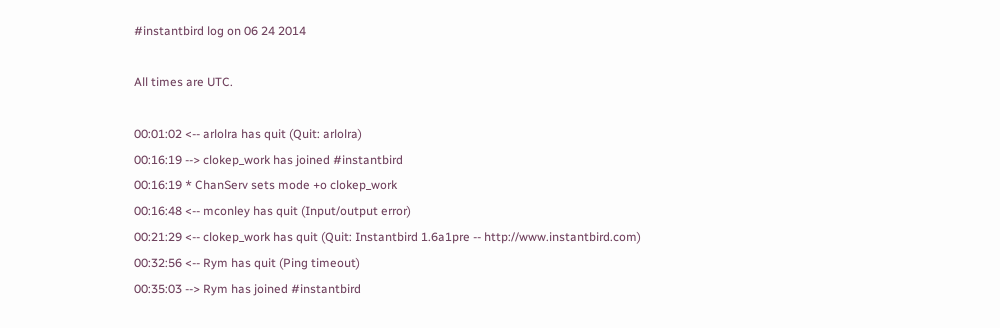#instantbird log on 06 24 2014

All times are UTC.

00:01:02 <-- arlolra has quit (Quit: arlolra)
00:16:19 --> clokep_work has joined #instantbird
00:16:19 * ChanServ sets mode +o clokep_work
00:16:48 <-- mconley has quit (Input/output error)
00:21:29 <-- clokep_work has quit (Quit: Instantbird 1.6a1pre -- http://www.instantbird.com)
00:32:56 <-- Rym has quit (Ping timeout)
00:35:03 --> Rym has joined #instantbird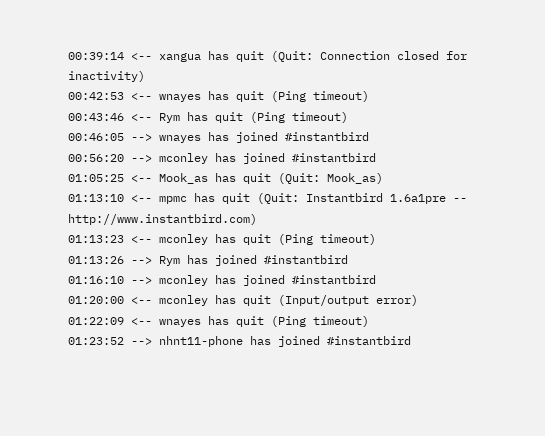00:39:14 <-- xangua has quit (Quit: Connection closed for inactivity)
00:42:53 <-- wnayes has quit (Ping timeout)
00:43:46 <-- Rym has quit (Ping timeout)
00:46:05 --> wnayes has joined #instantbird
00:56:20 --> mconley has joined #instantbird
01:05:25 <-- Mook_as has quit (Quit: Mook_as)
01:13:10 <-- mpmc has quit (Quit: Instantbird 1.6a1pre -- http://www.instantbird.com)
01:13:23 <-- mconley has quit (Ping timeout)
01:13:26 --> Rym has joined #instantbird
01:16:10 --> mconley has joined #instantbird
01:20:00 <-- mconley has quit (Input/output error)
01:22:09 <-- wnayes has quit (Ping timeout)
01:23:52 --> nhnt11-phone has joined #instantbird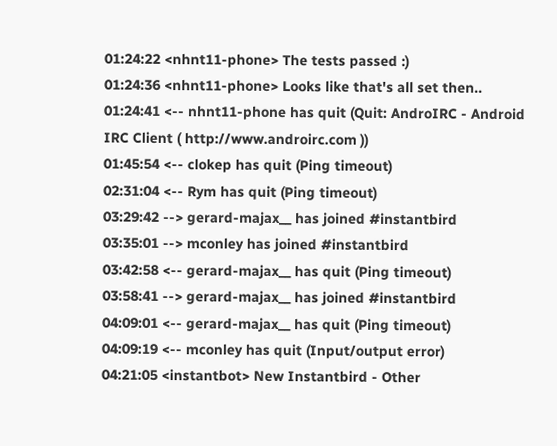01:24:22 <nhnt11-phone> The tests passed :)
01:24:36 <nhnt11-phone> Looks like that's all set then..
01:24:41 <-- nhnt11-phone has quit (Quit: AndroIRC - Android IRC Client ( http://www.androirc.com ))
01:45:54 <-- clokep has quit (Ping timeout)
02:31:04 <-- Rym has quit (Ping timeout)
03:29:42 --> gerard-majax__ has joined #instantbird
03:35:01 --> mconley has joined #instantbird
03:42:58 <-- gerard-majax__ has quit (Ping timeout)
03:58:41 --> gerard-majax__ has joined #instantbird
04:09:01 <-- gerard-majax__ has quit (Ping timeout)
04:09:19 <-- mconley has quit (Input/output error)
04:21:05 <instantbot> New Instantbird - Other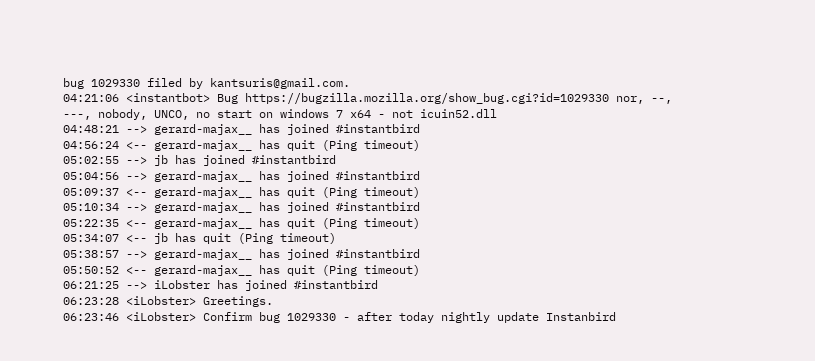bug 1029330 filed by kantsuris@gmail.com.
04:21:06 <instantbot> Bug https://bugzilla.mozilla.org/show_bug.cgi?id=1029330 nor, --, ---, nobody, UNCO, no start on windows 7 x64 - not icuin52.dll
04:48:21 --> gerard-majax__ has joined #instantbird
04:56:24 <-- gerard-majax__ has quit (Ping timeout)
05:02:55 --> jb has joined #instantbird
05:04:56 --> gerard-majax__ has joined #instantbird
05:09:37 <-- gerard-majax__ has quit (Ping timeout)
05:10:34 --> gerard-majax__ has joined #instantbird
05:22:35 <-- gerard-majax__ has quit (Ping timeout)
05:34:07 <-- jb has quit (Ping timeout)
05:38:57 --> gerard-majax__ has joined #instantbird
05:50:52 <-- gerard-majax__ has quit (Ping timeout)
06:21:25 --> iLobster has joined #instantbird
06:23:28 <iLobster> Greetings.
06:23:46 <iLobster> Confirm bug 1029330 - after today nightly update Instanbird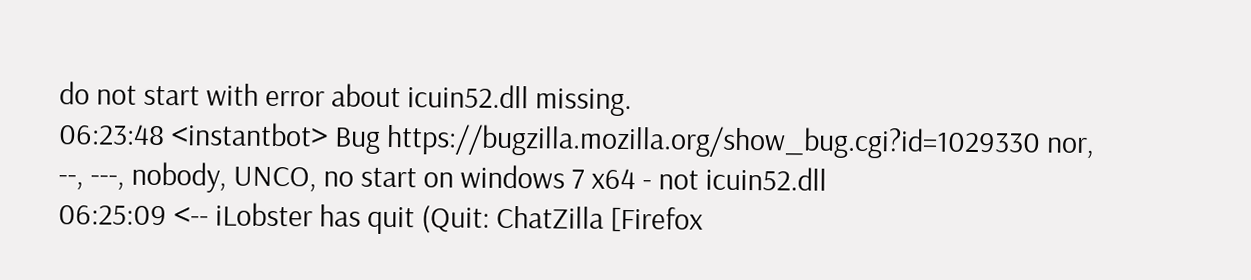do not start with error about icuin52.dll missing.
06:23:48 <instantbot> Bug https://bugzilla.mozilla.org/show_bug.cgi?id=1029330 nor, --, ---, nobody, UNCO, no start on windows 7 x64 - not icuin52.dll
06:25:09 <-- iLobster has quit (Quit: ChatZilla [Firefox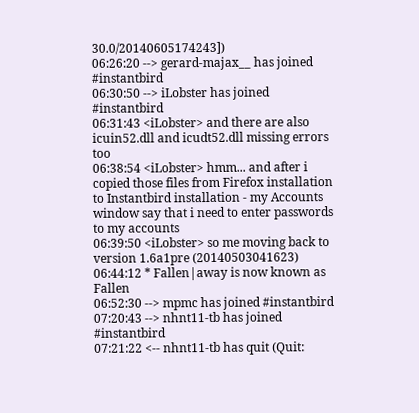30.0/20140605174243])
06:26:20 --> gerard-majax__ has joined #instantbird
06:30:50 --> iLobster has joined #instantbird
06:31:43 <iLobster> and there are also icuin52.dll and icudt52.dll missing errors too
06:38:54 <iLobster> hmm... and after i copied those files from Firefox installation to Instantbird installation - my Accounts window say that i need to enter passwords to my accounts
06:39:50 <iLobster> so me moving back to version 1.6a1pre (20140503041623)
06:44:12 * Fallen|away is now known as Fallen
06:52:30 --> mpmc has joined #instantbird
07:20:43 --> nhnt11-tb has joined #instantbird
07:21:22 <-- nhnt11-tb has quit (Quit: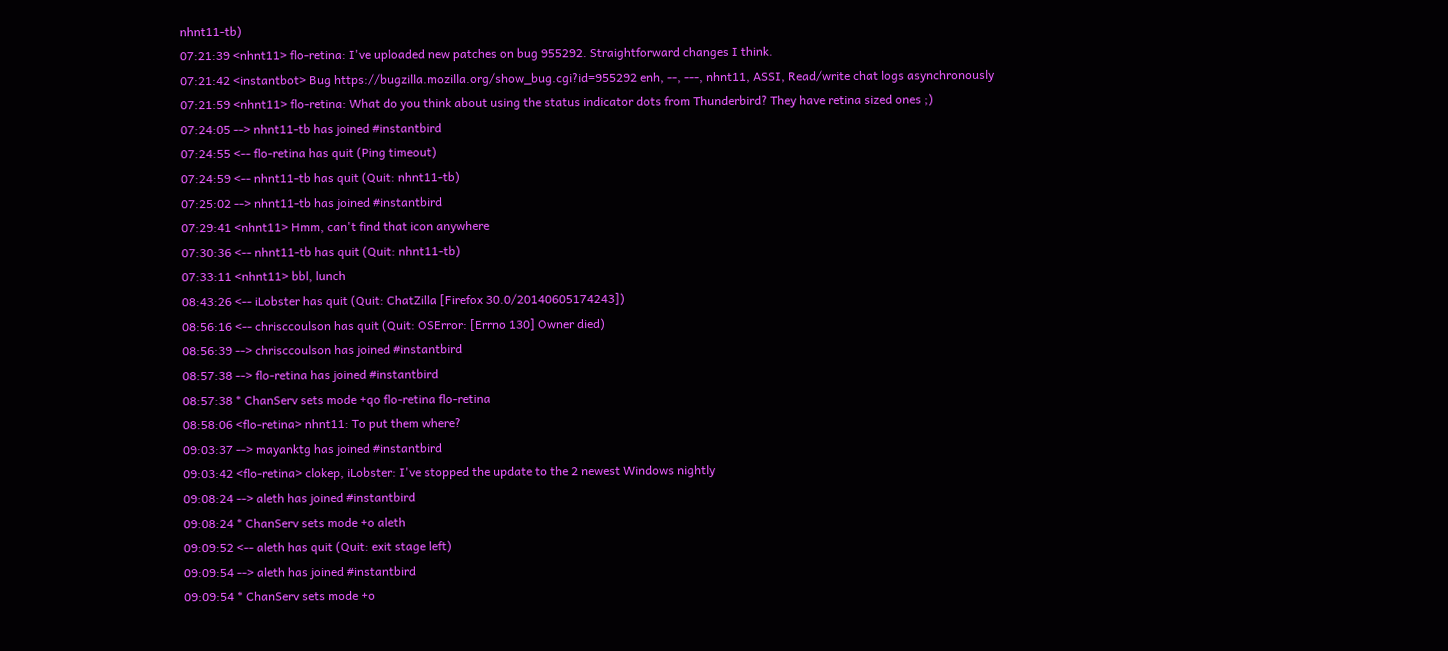nhnt11-tb)
07:21:39 <nhnt11> flo-retina: I've uploaded new patches on bug 955292. Straightforward changes I think.
07:21:42 <instantbot> Bug https://bugzilla.mozilla.org/show_bug.cgi?id=955292 enh, --, ---, nhnt11, ASSI, Read/write chat logs asynchronously
07:21:59 <nhnt11> flo-retina: What do you think about using the status indicator dots from Thunderbird? They have retina sized ones ;)
07:24:05 --> nhnt11-tb has joined #instantbird
07:24:55 <-- flo-retina has quit (Ping timeout)
07:24:59 <-- nhnt11-tb has quit (Quit: nhnt11-tb)
07:25:02 --> nhnt11-tb has joined #instantbird
07:29:41 <nhnt11> Hmm, can't find that icon anywhere
07:30:36 <-- nhnt11-tb has quit (Quit: nhnt11-tb)
07:33:11 <nhnt11> bbl, lunch
08:43:26 <-- iLobster has quit (Quit: ChatZilla [Firefox 30.0/20140605174243])
08:56:16 <-- chrisccoulson has quit (Quit: OSError: [Errno 130] Owner died)
08:56:39 --> chrisccoulson has joined #instantbird
08:57:38 --> flo-retina has joined #instantbird
08:57:38 * ChanServ sets mode +qo flo-retina flo-retina
08:58:06 <flo-retina> nhnt11: To put them where?
09:03:37 --> mayanktg has joined #instantbird
09:03:42 <flo-retina> clokep, iLobster: I've stopped the update to the 2 newest Windows nightly
09:08:24 --> aleth has joined #instantbird
09:08:24 * ChanServ sets mode +o aleth
09:09:52 <-- aleth has quit (Quit: exit stage left)
09:09:54 --> aleth has joined #instantbird
09:09:54 * ChanServ sets mode +o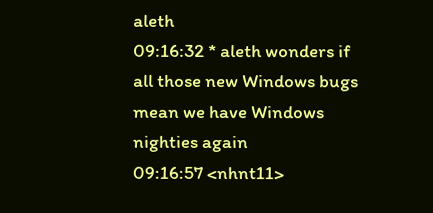aleth
09:16:32 * aleth wonders if all those new Windows bugs mean we have Windows nighties again
09:16:57 <nhnt11>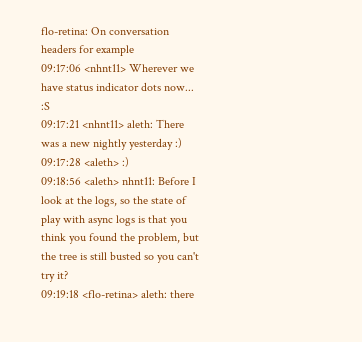flo-retina: On conversation headers for example
09:17:06 <nhnt11> Wherever we have status indicator dots now... :S
09:17:21 <nhnt11> aleth: There was a new nightly yesterday :)
09:17:28 <aleth> :)
09:18:56 <aleth> nhnt11: Before I look at the logs, so the state of play with async logs is that you think you found the problem, but the tree is still busted so you can't try it?
09:19:18 <flo-retina> aleth: there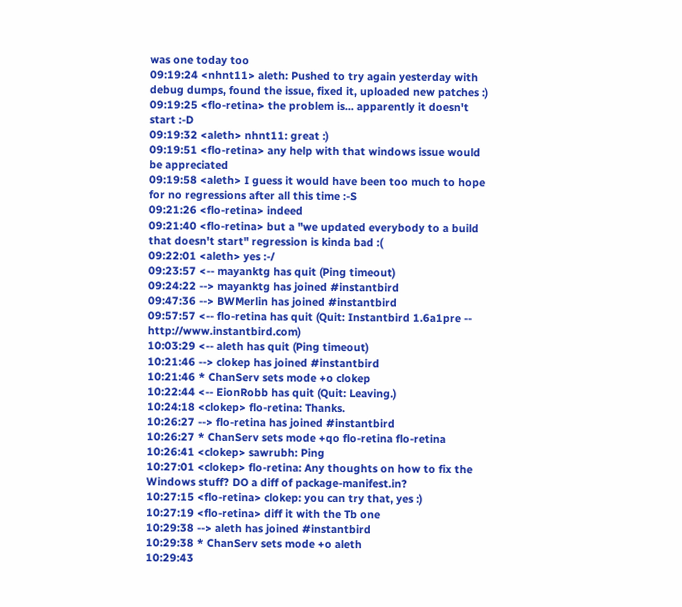was one today too
09:19:24 <nhnt11> aleth: Pushed to try again yesterday with debug dumps, found the issue, fixed it, uploaded new patches :)
09:19:25 <flo-retina> the problem is... apparently it doesn't start :-D
09:19:32 <aleth> nhnt11: great :)
09:19:51 <flo-retina> any help with that windows issue would be appreciated
09:19:58 <aleth> I guess it would have been too much to hope for no regressions after all this time :-S
09:21:26 <flo-retina> indeed
09:21:40 <flo-retina> but a "we updated everybody to a build that doesn't start" regression is kinda bad :(
09:22:01 <aleth> yes :-/
09:23:57 <-- mayanktg has quit (Ping timeout)
09:24:22 --> mayanktg has joined #instantbird
09:47:36 --> BWMerlin has joined #instantbird
09:57:57 <-- flo-retina has quit (Quit: Instantbird 1.6a1pre -- http://www.instantbird.com)
10:03:29 <-- aleth has quit (Ping timeout)
10:21:46 --> clokep has joined #instantbird
10:21:46 * ChanServ sets mode +o clokep
10:22:44 <-- EionRobb has quit (Quit: Leaving.)
10:24:18 <clokep> flo-retina: Thanks.
10:26:27 --> flo-retina has joined #instantbird
10:26:27 * ChanServ sets mode +qo flo-retina flo-retina
10:26:41 <clokep> sawrubh: Ping
10:27:01 <clokep> flo-retina: Any thoughts on how to fix the Windows stuff? DO a diff of package-manifest.in?
10:27:15 <flo-retina> clokep: you can try that, yes :)
10:27:19 <flo-retina> diff it with the Tb one
10:29:38 --> aleth has joined #instantbird
10:29:38 * ChanServ sets mode +o aleth
10:29:43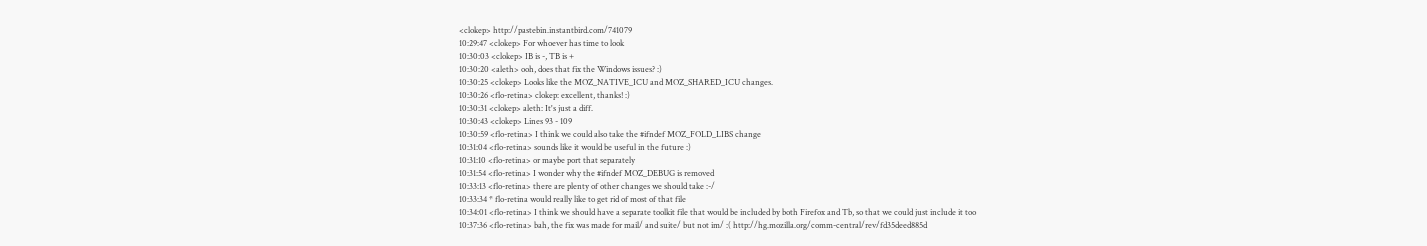<clokep> http://pastebin.instantbird.com/741079
10:29:47 <clokep> For whoever has time to look
10:30:03 <clokep> IB is -, TB is +
10:30:20 <aleth> ooh, does that fix the Windows issues? :)
10:30:25 <clokep> Looks like the MOZ_NATIVE_ICU and MOZ_SHARED_ICU changes.
10:30:26 <flo-retina> clokep: excellent, thanks! :)
10:30:31 <clokep> aleth: It's just a diff.
10:30:43 <clokep> Lines 93 - 109
10:30:59 <flo-retina> I think we could also take the #ifndef MOZ_FOLD_LIBS change
10:31:04 <flo-retina> sounds like it would be useful in the future :)
10:31:10 <flo-retina> or maybe port that separately
10:31:54 <flo-retina> I wonder why the #ifndef MOZ_DEBUG is removed
10:33:13 <flo-retina> there are plenty of other changes we should take :-/
10:33:34 * flo-retina would really like to get rid of most of that file
10:34:01 <flo-retina> I think we should have a separate toolkit file that would be included by both Firefox and Tb, so that we could just include it too
10:37:36 <flo-retina> bah, the fix was made for mail/ and suite/ but not im/ :( http://hg.mozilla.org/comm-central/rev/fd35deed885d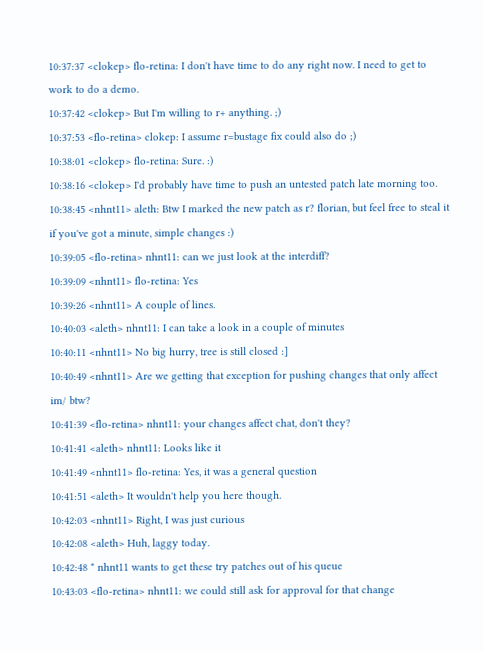10:37:37 <clokep> flo-retina: I don't have time to do any right now. I need to get to work to do a demo.
10:37:42 <clokep> But I'm willing to r+ anything. ;)
10:37:53 <flo-retina> clokep: I assume r=bustage fix could also do ;)
10:38:01 <clokep> flo-retina: Sure. :)
10:38:16 <clokep> I'd probably have time to push an untested patch late morning too.
10:38:45 <nhnt11> aleth: Btw I marked the new patch as r? florian, but feel free to steal it if you've got a minute, simple changes :)
10:39:05 <flo-retina> nhnt11: can we just look at the interdiff?
10:39:09 <nhnt11> flo-retina: Yes
10:39:26 <nhnt11> A couple of lines.
10:40:03 <aleth> nhnt11: I can take a look in a couple of minutes
10:40:11 <nhnt11> No big hurry, tree is still closed :]
10:40:49 <nhnt11> Are we getting that exception for pushing changes that only affect im/ btw?
10:41:39 <flo-retina> nhnt11: your changes affect chat, don't they?
10:41:41 <aleth> nhnt11: Looks like it
10:41:49 <nhnt11> flo-retina: Yes, it was a general question
10:41:51 <aleth> It wouldn't help you here though.
10:42:03 <nhnt11> Right, I was just curious
10:42:08 <aleth> Huh, laggy today.
10:42:48 * nhnt11 wants to get these try patches out of his queue
10:43:03 <flo-retina> nhnt11: we could still ask for approval for that change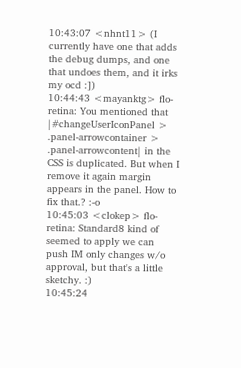10:43:07 <nhnt11> (I currently have one that adds the debug dumps, and one that undoes them, and it irks my ocd :])
10:44:43 <mayanktg> flo-retina: You mentioned that |#changeUserIconPanel > .panel-arrowcontainer > .panel-arrowcontent| in the CSS is duplicated. But when I remove it again margin appears in the panel. How to fix that.? :-o
10:45:03 <clokep> flo-retina: Standard8 kind of seemed to apply we can push IM only changes w/o approval, but that's a little sketchy. :)
10:45:24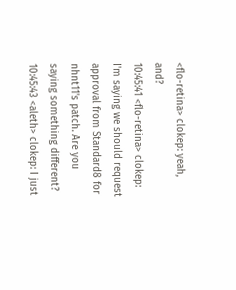<flo-retina> clokep: yeah, and?
10:45:41 <flo-retina> clokep: I'm saying we should request approval from Standard8 for nhnt11's patch. Are you saying something different?
10:45:43 <aleth> clokep: I just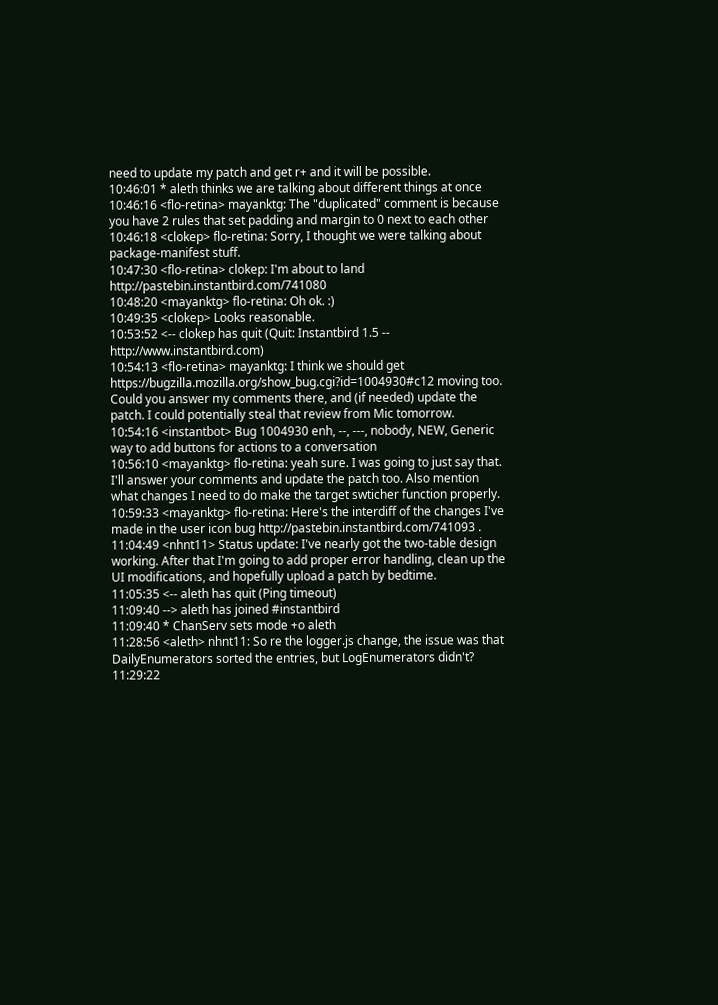need to update my patch and get r+ and it will be possible.
10:46:01 * aleth thinks we are talking about different things at once
10:46:16 <flo-retina> mayanktg: The "duplicated" comment is because you have 2 rules that set padding and margin to 0 next to each other
10:46:18 <clokep> flo-retina: Sorry, I thought we were talking about package-manifest stuff.
10:47:30 <flo-retina> clokep: I'm about to land http://pastebin.instantbird.com/741080
10:48:20 <mayanktg> flo-retina: Oh ok. :)
10:49:35 <clokep> Looks reasonable.
10:53:52 <-- clokep has quit (Quit: Instantbird 1.5 -- http://www.instantbird.com)
10:54:13 <flo-retina> mayanktg: I think we should get https://bugzilla.mozilla.org/show_bug.cgi?id=1004930#c12 moving too. Could you answer my comments there, and (if needed) update the patch. I could potentially steal that review from Mic tomorrow.
10:54:16 <instantbot> Bug 1004930 enh, --, ---, nobody, NEW, Generic way to add buttons for actions to a conversation
10:56:10 <mayanktg> flo-retina: yeah sure. I was going to just say that. I'll answer your comments and update the patch too. Also mention what changes I need to do make the target swticher function properly.
10:59:33 <mayanktg> flo-retina: Here's the interdiff of the changes I've made in the user icon bug http://pastebin.instantbird.com/741093 .
11:04:49 <nhnt11> Status update: I've nearly got the two-table design working. After that I'm going to add proper error handling, clean up the UI modifications, and hopefully upload a patch by bedtime.
11:05:35 <-- aleth has quit (Ping timeout)
11:09:40 --> aleth has joined #instantbird
11:09:40 * ChanServ sets mode +o aleth
11:28:56 <aleth> nhnt11: So re the logger.js change, the issue was that DailyEnumerators sorted the entries, but LogEnumerators didn't?
11:29:22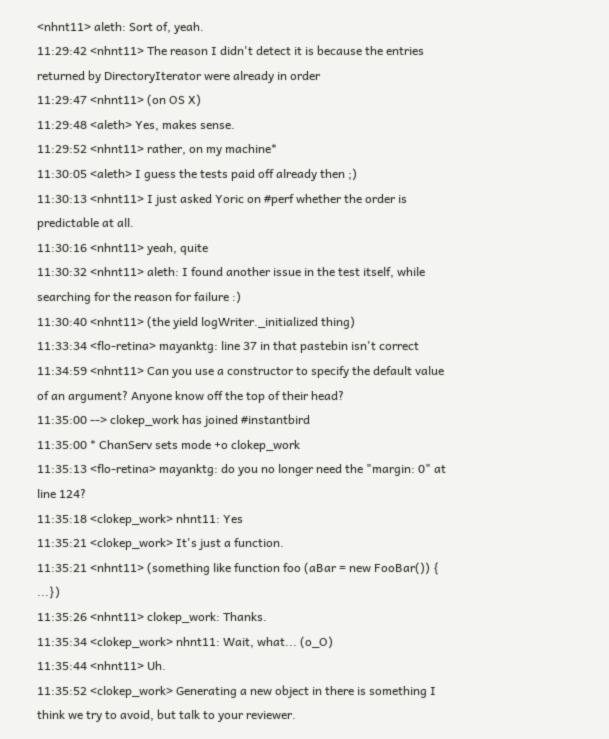<nhnt11> aleth: Sort of, yeah.
11:29:42 <nhnt11> The reason I didn't detect it is because the entries returned by DirectoryIterator were already in order
11:29:47 <nhnt11> (on OS X)
11:29:48 <aleth> Yes, makes sense.
11:29:52 <nhnt11> rather, on my machine*
11:30:05 <aleth> I guess the tests paid off already then ;)
11:30:13 <nhnt11> I just asked Yoric on #perf whether the order is predictable at all.
11:30:16 <nhnt11> yeah, quite
11:30:32 <nhnt11> aleth: I found another issue in the test itself, while searching for the reason for failure :)
11:30:40 <nhnt11> (the yield logWriter._initialized thing)
11:33:34 <flo-retina> mayanktg: line 37 in that pastebin isn't correct
11:34:59 <nhnt11> Can you use a constructor to specify the default value of an argument? Anyone know off the top of their head?
11:35:00 --> clokep_work has joined #instantbird
11:35:00 * ChanServ sets mode +o clokep_work
11:35:13 <flo-retina> mayanktg: do you no longer need the "margin: 0" at line 124?
11:35:18 <clokep_work> nhnt11: Yes
11:35:21 <clokep_work> It's just a function.
11:35:21 <nhnt11> (something like function foo (aBar = new FooBar()) { ...})
11:35:26 <nhnt11> clokep_work: Thanks.
11:35:34 <clokep_work> nhnt11: Wait, what... (o_O)
11:35:44 <nhnt11> Uh.
11:35:52 <clokep_work> Generating a new object in there is something I think we try to avoid, but talk to your reviewer.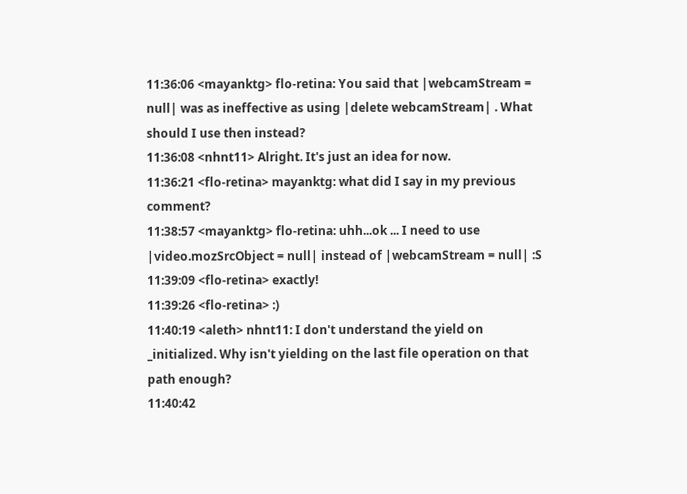11:36:06 <mayanktg> flo-retina: You said that |webcamStream = null| was as ineffective as using |delete webcamStream| . What should I use then instead?
11:36:08 <nhnt11> Alright. It's just an idea for now.
11:36:21 <flo-retina> mayanktg: what did I say in my previous comment?
11:38:57 <mayanktg> flo-retina: uhh...ok ... I need to use |video.mozSrcObject = null| instead of |webcamStream = null| :S
11:39:09 <flo-retina> exactly!
11:39:26 <flo-retina> :)
11:40:19 <aleth> nhnt11: I don't understand the yield on _initialized. Why isn't yielding on the last file operation on that path enough?
11:40:42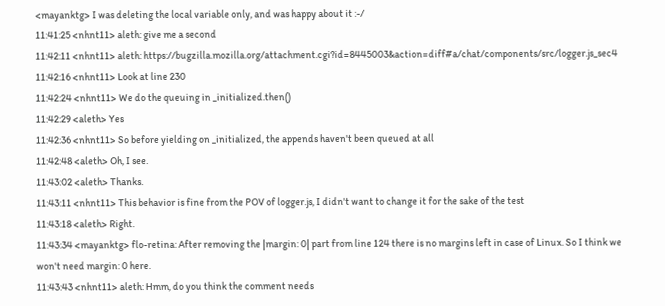<mayanktg> I was deleting the local variable only, and was happy about it :-/
11:41:25 <nhnt11> aleth: give me a second
11:42:11 <nhnt11> aleth: https://bugzilla.mozilla.org/attachment.cgi?id=8445003&action=diff#a/chat/components/src/logger.js_sec4
11:42:16 <nhnt11> Look at line 230
11:42:24 <nhnt11> We do the queuing in _initialized.then()
11:42:29 <aleth> Yes
11:42:36 <nhnt11> So before yielding on _initialized, the appends haven't been queued at all
11:42:48 <aleth> Oh, I see.
11:43:02 <aleth> Thanks.
11:43:11 <nhnt11> This behavior is fine from the POV of logger.js, I didn't want to change it for the sake of the test
11:43:18 <aleth> Right.
11:43:34 <mayanktg> flo-retina: After removing the |margin: 0| part from line 124 there is no margins left in case of Linux. So I think we won't need margin: 0 here.
11:43:43 <nhnt11> aleth: Hmm, do you think the comment needs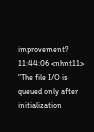improvement?
11:44:06 <nhnt11> "The file I/O is queued only after initialization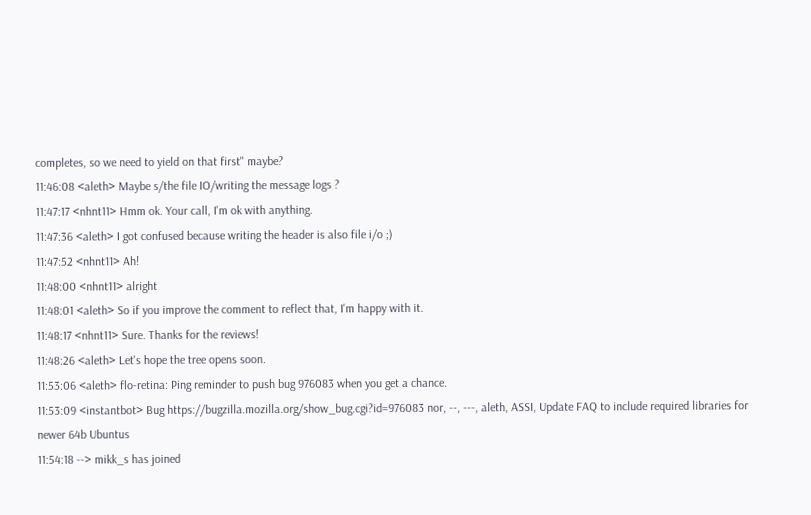completes, so we need to yield on that first" maybe?
11:46:08 <aleth> Maybe s/the file IO/writing the message logs ?
11:47:17 <nhnt11> Hmm ok. Your call, I'm ok with anything.
11:47:36 <aleth> I got confused because writing the header is also file i/o ;)
11:47:52 <nhnt11> Ah!
11:48:00 <nhnt11> alright
11:48:01 <aleth> So if you improve the comment to reflect that, I'm happy with it.
11:48:17 <nhnt11> Sure. Thanks for the reviews!
11:48:26 <aleth> Let's hope the tree opens soon.
11:53:06 <aleth> flo-retina: Ping reminder to push bug 976083 when you get a chance.
11:53:09 <instantbot> Bug https://bugzilla.mozilla.org/show_bug.cgi?id=976083 nor, --, ---, aleth, ASSI, Update FAQ to include required libraries for newer 64b Ubuntus
11:54:18 --> mikk_s has joined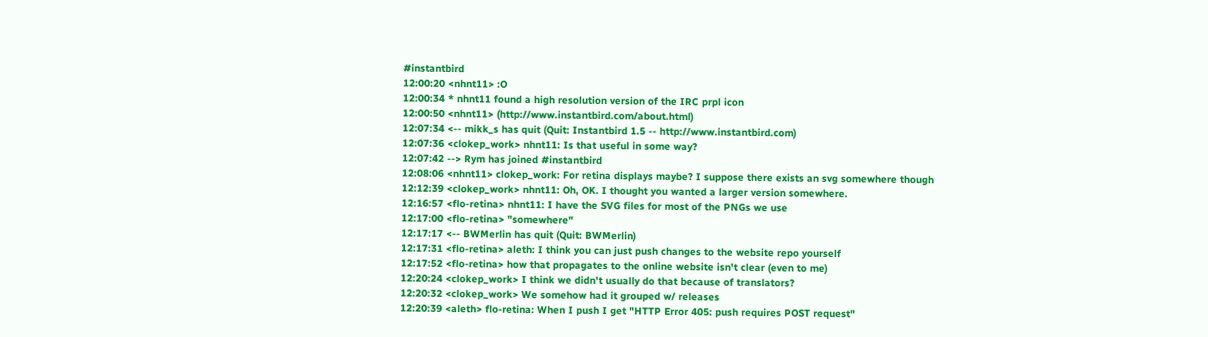#instantbird
12:00:20 <nhnt11> :O
12:00:34 * nhnt11 found a high resolution version of the IRC prpl icon
12:00:50 <nhnt11> (http://www.instantbird.com/about.html)
12:07:34 <-- mikk_s has quit (Quit: Instantbird 1.5 -- http://www.instantbird.com)
12:07:36 <clokep_work> nhnt11: Is that useful in some way?
12:07:42 --> Rym has joined #instantbird
12:08:06 <nhnt11> clokep_work: For retina displays maybe? I suppose there exists an svg somewhere though
12:12:39 <clokep_work> nhnt11: Oh, OK. I thought you wanted a larger version somewhere.
12:16:57 <flo-retina> nhnt11: I have the SVG files for most of the PNGs we use
12:17:00 <flo-retina> "somewhere"
12:17:17 <-- BWMerlin has quit (Quit: BWMerlin)
12:17:31 <flo-retina> aleth: I think you can just push changes to the website repo yourself
12:17:52 <flo-retina> how that propagates to the online website isn't clear (even to me)
12:20:24 <clokep_work> I think we didn't usually do that because of translators?
12:20:32 <clokep_work> We somehow had it grouped w/ releases
12:20:39 <aleth> flo-retina: When I push I get "HTTP Error 405: push requires POST request"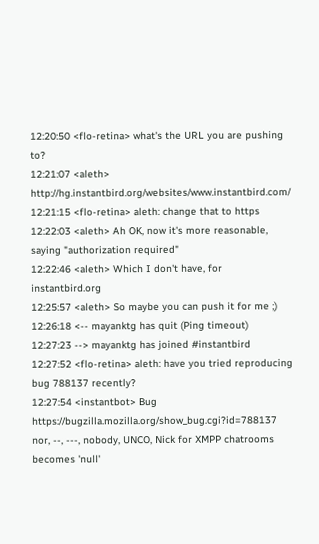12:20:50 <flo-retina> what's the URL you are pushing to?
12:21:07 <aleth> http://hg.instantbird.org/websites/www.instantbird.com/
12:21:15 <flo-retina> aleth: change that to https
12:22:03 <aleth> Ah OK, now it's more reasonable, saying "authorization required"
12:22:46 <aleth> Which I don't have, for instantbird.org
12:25:57 <aleth> So maybe you can push it for me ;)
12:26:18 <-- mayanktg has quit (Ping timeout)
12:27:23 --> mayanktg has joined #instantbird
12:27:52 <flo-retina> aleth: have you tried reproducing bug 788137 recently?
12:27:54 <instantbot> Bug https://bugzilla.mozilla.org/show_bug.cgi?id=788137 nor, --, ---, nobody, UNCO, Nick for XMPP chatrooms becomes 'null'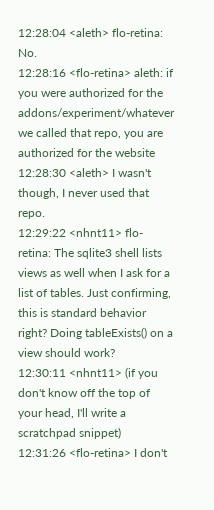12:28:04 <aleth> flo-retina: No.
12:28:16 <flo-retina> aleth: if you were authorized for the addons/experiment/whatever we called that repo, you are authorized for the website
12:28:30 <aleth> I wasn't though, I never used that repo.
12:29:22 <nhnt11> flo-retina: The sqlite3 shell lists views as well when I ask for a list of tables. Just confirming, this is standard behavior right? Doing tableExists() on a view should work?
12:30:11 <nhnt11> (if you don't know off the top of your head, I'll write a scratchpad snippet)
12:31:26 <flo-retina> I don't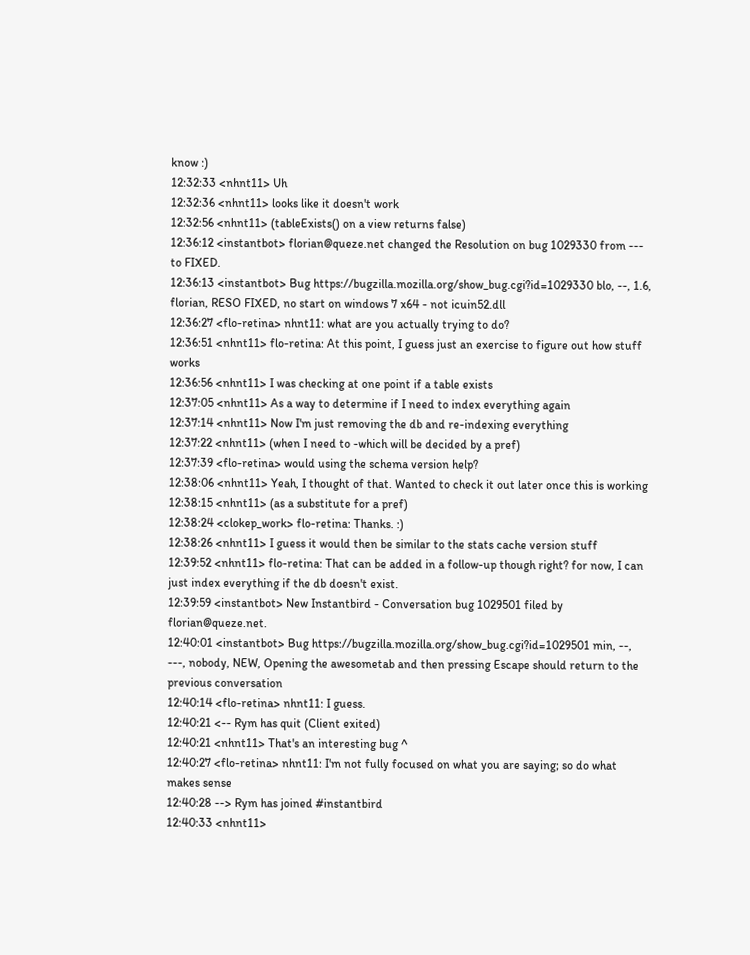know :)
12:32:33 <nhnt11> Uh
12:32:36 <nhnt11> looks like it doesn't work
12:32:56 <nhnt11> (tableExists() on a view returns false)
12:36:12 <instantbot> florian@queze.net changed the Resolution on bug 1029330 from --- to FIXED.
12:36:13 <instantbot> Bug https://bugzilla.mozilla.org/show_bug.cgi?id=1029330 blo, --, 1.6, florian, RESO FIXED, no start on windows 7 x64 - not icuin52.dll
12:36:27 <flo-retina> nhnt11: what are you actually trying to do?
12:36:51 <nhnt11> flo-retina: At this point, I guess just an exercise to figure out how stuff works
12:36:56 <nhnt11> I was checking at one point if a table exists
12:37:05 <nhnt11> As a way to determine if I need to index everything again
12:37:14 <nhnt11> Now I'm just removing the db and re-indexing everything
12:37:22 <nhnt11> (when I need to -which will be decided by a pref)
12:37:39 <flo-retina> would using the schema version help?
12:38:06 <nhnt11> Yeah, I thought of that. Wanted to check it out later once this is working
12:38:15 <nhnt11> (as a substitute for a pref)
12:38:24 <clokep_work> flo-retina: Thanks. :)
12:38:26 <nhnt11> I guess it would then be similar to the stats cache version stuff
12:39:52 <nhnt11> flo-retina: That can be added in a follow-up though right? for now, I can just index everything if the db doesn't exist.
12:39:59 <instantbot> New Instantbird - Conversation bug 1029501 filed by florian@queze.net.
12:40:01 <instantbot> Bug https://bugzilla.mozilla.org/show_bug.cgi?id=1029501 min, --, ---, nobody, NEW, Opening the awesometab and then pressing Escape should return to the previous conversation
12:40:14 <flo-retina> nhnt11: I guess.
12:40:21 <-- Rym has quit (Client exited)
12:40:21 <nhnt11> That's an interesting bug ^
12:40:27 <flo-retina> nhnt11: I'm not fully focused on what you are saying; so do what makes sense
12:40:28 --> Rym has joined #instantbird
12:40:33 <nhnt11>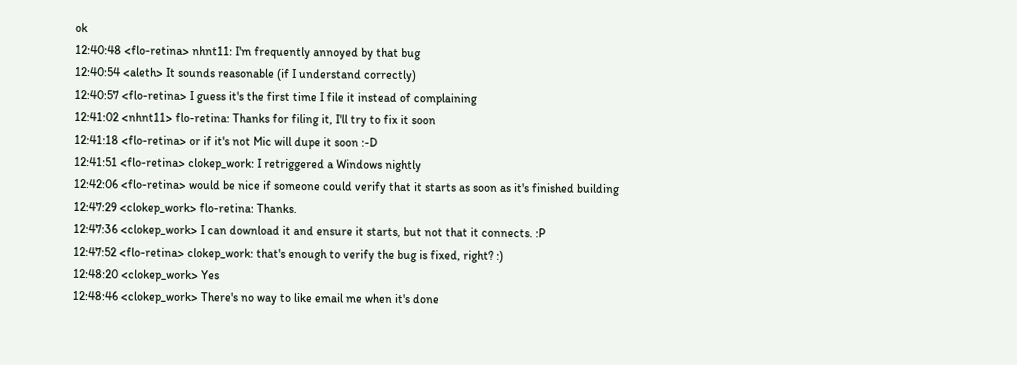ok
12:40:48 <flo-retina> nhnt11: I'm frequently annoyed by that bug
12:40:54 <aleth> It sounds reasonable (if I understand correctly)
12:40:57 <flo-retina> I guess it's the first time I file it instead of complaining
12:41:02 <nhnt11> flo-retina: Thanks for filing it, I'll try to fix it soon
12:41:18 <flo-retina> or if it's not Mic will dupe it soon :-D
12:41:51 <flo-retina> clokep_work: I retriggered a Windows nightly
12:42:06 <flo-retina> would be nice if someone could verify that it starts as soon as it's finished building
12:47:29 <clokep_work> flo-retina: Thanks.
12:47:36 <clokep_work> I can download it and ensure it starts, but not that it connects. :P
12:47:52 <flo-retina> clokep_work: that's enough to verify the bug is fixed, right? :)
12:48:20 <clokep_work> Yes
12:48:46 <clokep_work> There's no way to like email me when it's done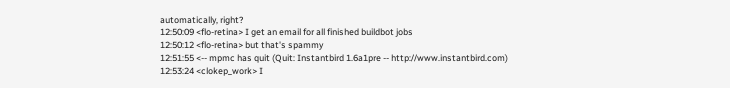automatically, right?
12:50:09 <flo-retina> I get an email for all finished buildbot jobs
12:50:12 <flo-retina> but that's spammy
12:51:55 <-- mpmc has quit (Quit: Instantbird 1.6a1pre -- http://www.instantbird.com)
12:53:24 <clokep_work> I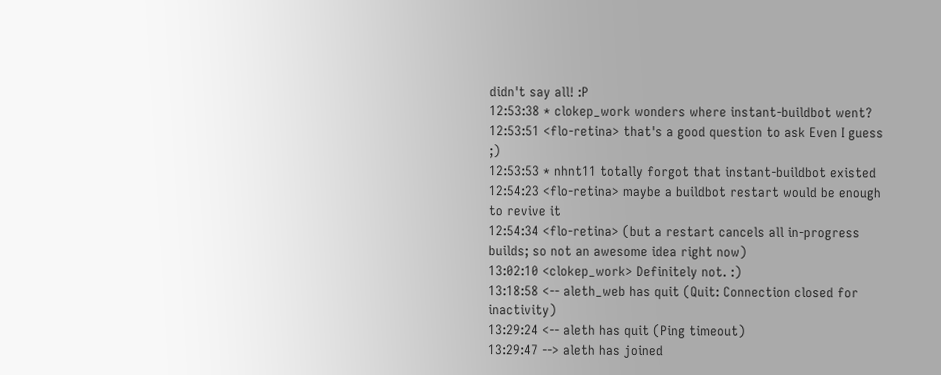didn't say all! :P
12:53:38 * clokep_work wonders where instant-buildbot went?
12:53:51 <flo-retina> that's a good question to ask Even I guess ;)
12:53:53 * nhnt11 totally forgot that instant-buildbot existed
12:54:23 <flo-retina> maybe a buildbot restart would be enough to revive it
12:54:34 <flo-retina> (but a restart cancels all in-progress builds; so not an awesome idea right now)
13:02:10 <clokep_work> Definitely not. :)
13:18:58 <-- aleth_web has quit (Quit: Connection closed for inactivity)
13:29:24 <-- aleth has quit (Ping timeout)
13:29:47 --> aleth has joined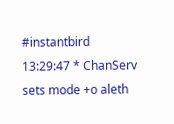#instantbird
13:29:47 * ChanServ sets mode +o aleth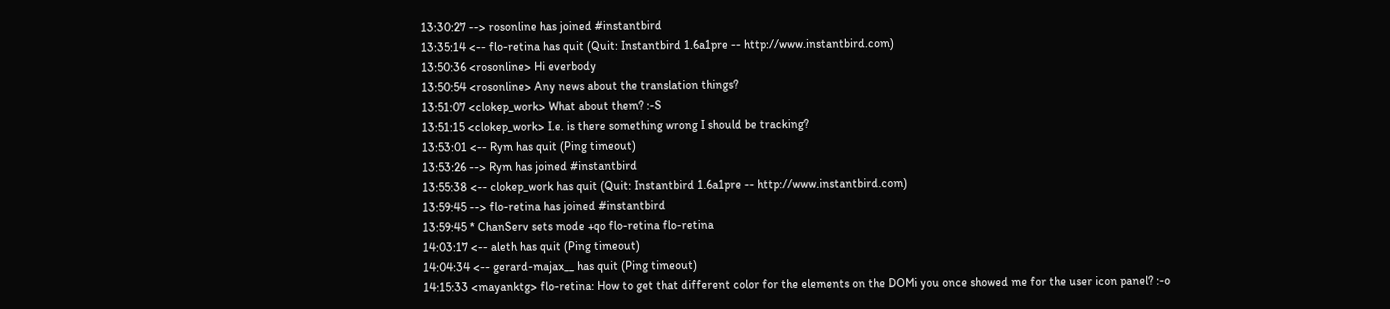13:30:27 --> rosonline has joined #instantbird
13:35:14 <-- flo-retina has quit (Quit: Instantbird 1.6a1pre -- http://www.instantbird.com)
13:50:36 <rosonline> Hi everbody
13:50:54 <rosonline> Any news about the translation things?
13:51:07 <clokep_work> What about them? :-S
13:51:15 <clokep_work> I.e. is there something wrong I should be tracking?
13:53:01 <-- Rym has quit (Ping timeout)
13:53:26 --> Rym has joined #instantbird
13:55:38 <-- clokep_work has quit (Quit: Instantbird 1.6a1pre -- http://www.instantbird.com)
13:59:45 --> flo-retina has joined #instantbird
13:59:45 * ChanServ sets mode +qo flo-retina flo-retina
14:03:17 <-- aleth has quit (Ping timeout)
14:04:34 <-- gerard-majax__ has quit (Ping timeout)
14:15:33 <mayanktg> flo-retina: How to get that different color for the elements on the DOMi you once showed me for the user icon panel? :-o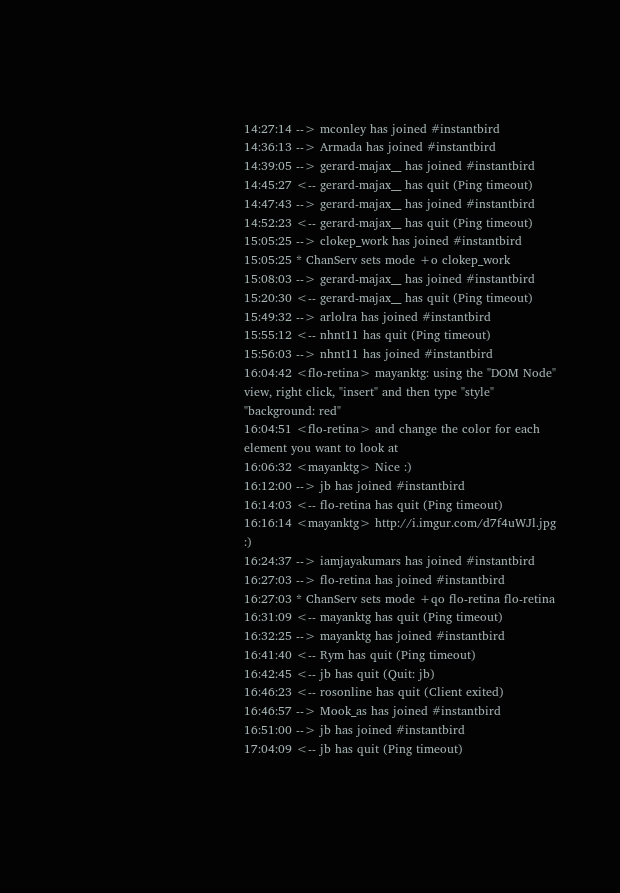14:27:14 --> mconley has joined #instantbird
14:36:13 --> Armada has joined #instantbird
14:39:05 --> gerard-majax__ has joined #instantbird
14:45:27 <-- gerard-majax__ has quit (Ping timeout)
14:47:43 --> gerard-majax__ has joined #instantbird
14:52:23 <-- gerard-majax__ has quit (Ping timeout)
15:05:25 --> clokep_work has joined #instantbird
15:05:25 * ChanServ sets mode +o clokep_work
15:08:03 --> gerard-majax__ has joined #instantbird
15:20:30 <-- gerard-majax__ has quit (Ping timeout)
15:49:32 --> arlolra has joined #instantbird
15:55:12 <-- nhnt11 has quit (Ping timeout)
15:56:03 --> nhnt11 has joined #instantbird
16:04:42 <flo-retina> mayanktg: using the "DOM Node" view, right click, "insert" and then type "style" "background: red"
16:04:51 <flo-retina> and change the color for each element you want to look at
16:06:32 <mayanktg> Nice :)
16:12:00 --> jb has joined #instantbird
16:14:03 <-- flo-retina has quit (Ping timeout)
16:16:14 <mayanktg> http://i.imgur.com/d7f4uWJl.jpg :)
16:24:37 --> iamjayakumars has joined #instantbird
16:27:03 --> flo-retina has joined #instantbird
16:27:03 * ChanServ sets mode +qo flo-retina flo-retina
16:31:09 <-- mayanktg has quit (Ping timeout)
16:32:25 --> mayanktg has joined #instantbird
16:41:40 <-- Rym has quit (Ping timeout)
16:42:45 <-- jb has quit (Quit: jb)
16:46:23 <-- rosonline has quit (Client exited)
16:46:57 --> Mook_as has joined #instantbird
16:51:00 --> jb has joined #instantbird
17:04:09 <-- jb has quit (Ping timeout)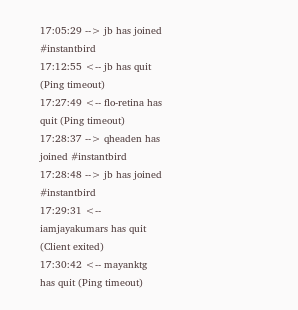17:05:29 --> jb has joined #instantbird
17:12:55 <-- jb has quit (Ping timeout)
17:27:49 <-- flo-retina has quit (Ping timeout)
17:28:37 --> qheaden has joined #instantbird
17:28:48 --> jb has joined #instantbird
17:29:31 <-- iamjayakumars has quit (Client exited)
17:30:42 <-- mayanktg has quit (Ping timeout)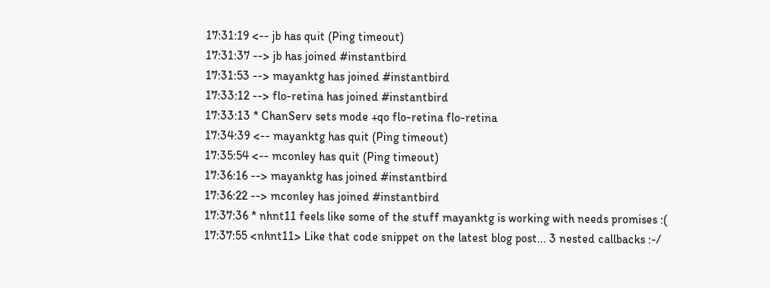17:31:19 <-- jb has quit (Ping timeout)
17:31:37 --> jb has joined #instantbird
17:31:53 --> mayanktg has joined #instantbird
17:33:12 --> flo-retina has joined #instantbird
17:33:13 * ChanServ sets mode +qo flo-retina flo-retina
17:34:39 <-- mayanktg has quit (Ping timeout)
17:35:54 <-- mconley has quit (Ping timeout)
17:36:16 --> mayanktg has joined #instantbird
17:36:22 --> mconley has joined #instantbird
17:37:36 * nhnt11 feels like some of the stuff mayanktg is working with needs promises :(
17:37:55 <nhnt11> Like that code snippet on the latest blog post... 3 nested callbacks :-/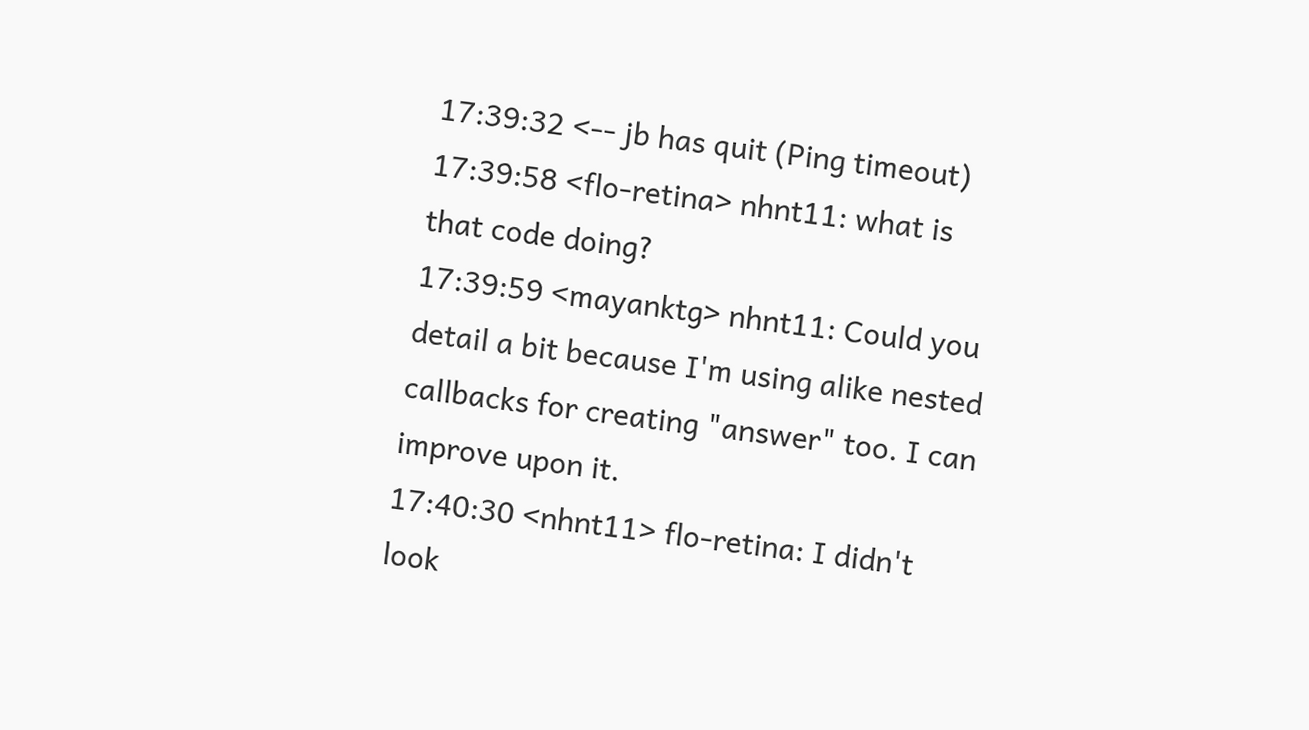17:39:32 <-- jb has quit (Ping timeout)
17:39:58 <flo-retina> nhnt11: what is that code doing?
17:39:59 <mayanktg> nhnt11: Could you detail a bit because I'm using alike nested callbacks for creating "answer" too. I can improve upon it.
17:40:30 <nhnt11> flo-retina: I didn't look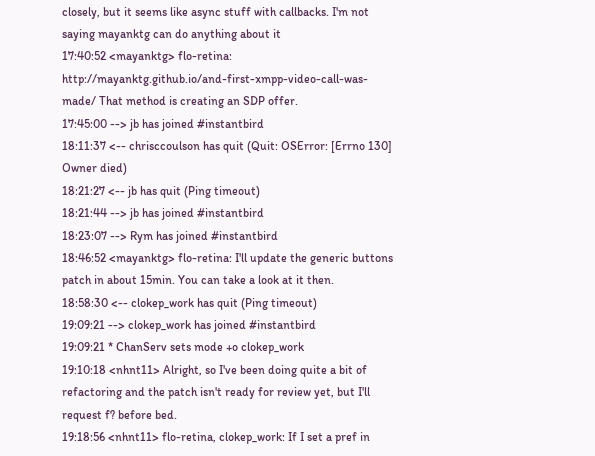closely, but it seems like async stuff with callbacks. I'm not saying mayanktg can do anything about it
17:40:52 <mayanktg> flo-retina: http://mayanktg.github.io/and-first-xmpp-video-call-was-made/ That method is creating an SDP offer.
17:45:00 --> jb has joined #instantbird
18:11:37 <-- chrisccoulson has quit (Quit: OSError: [Errno 130] Owner died)
18:21:27 <-- jb has quit (Ping timeout)
18:21:44 --> jb has joined #instantbird
18:23:07 --> Rym has joined #instantbird
18:46:52 <mayanktg> flo-retina: I'll update the generic buttons patch in about 15min. You can take a look at it then.
18:58:30 <-- clokep_work has quit (Ping timeout)
19:09:21 --> clokep_work has joined #instantbird
19:09:21 * ChanServ sets mode +o clokep_work
19:10:18 <nhnt11> Alright, so I've been doing quite a bit of refactoring and the patch isn't ready for review yet, but I'll request f? before bed.
19:18:56 <nhnt11> flo-retina, clokep_work: If I set a pref in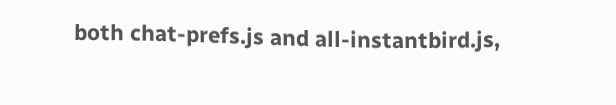both chat-prefs.js and all-instantbird.js,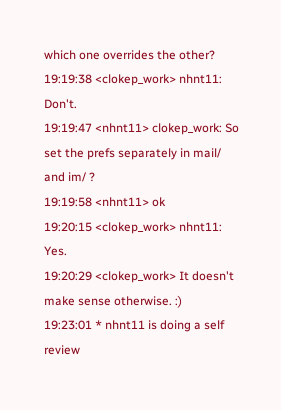which one overrides the other?
19:19:38 <clokep_work> nhnt11: Don't.
19:19:47 <nhnt11> clokep_work: So set the prefs separately in mail/ and im/ ?
19:19:58 <nhnt11> ok
19:20:15 <clokep_work> nhnt11: Yes.
19:20:29 <clokep_work> It doesn't make sense otherwise. :)
19:23:01 * nhnt11 is doing a self review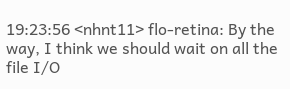19:23:56 <nhnt11> flo-retina: By the way, I think we should wait on all the file I/O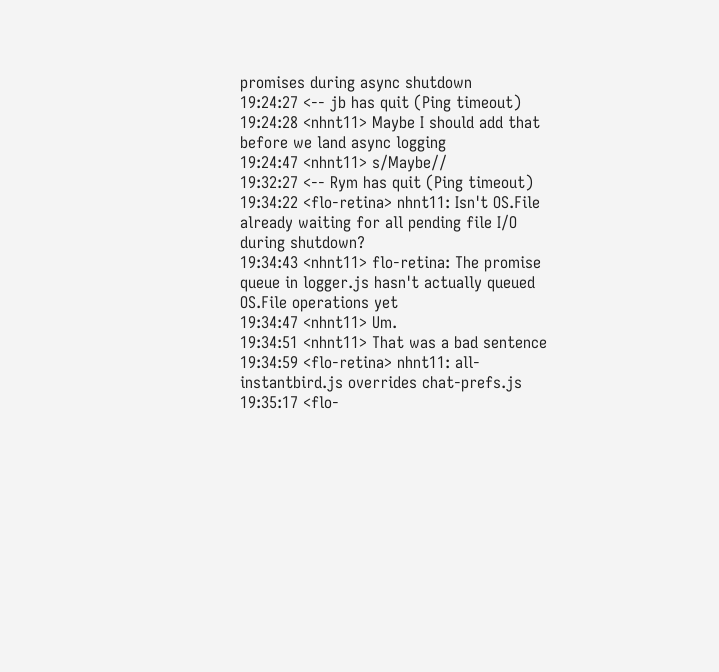promises during async shutdown
19:24:27 <-- jb has quit (Ping timeout)
19:24:28 <nhnt11> Maybe I should add that before we land async logging
19:24:47 <nhnt11> s/Maybe//
19:32:27 <-- Rym has quit (Ping timeout)
19:34:22 <flo-retina> nhnt11: Isn't OS.File already waiting for all pending file I/O during shutdown?
19:34:43 <nhnt11> flo-retina: The promise queue in logger.js hasn't actually queued OS.File operations yet
19:34:47 <nhnt11> Um.
19:34:51 <nhnt11> That was a bad sentence
19:34:59 <flo-retina> nhnt11: all-instantbird.js overrides chat-prefs.js
19:35:17 <flo-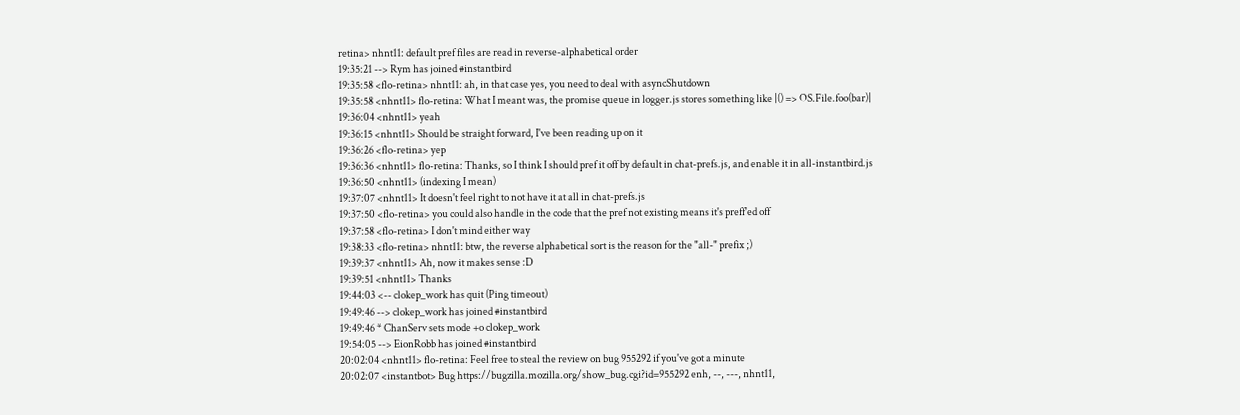retina> nhnt11: default pref files are read in reverse-alphabetical order
19:35:21 --> Rym has joined #instantbird
19:35:58 <flo-retina> nhnt11: ah, in that case yes, you need to deal with asyncShutdown
19:35:58 <nhnt11> flo-retina: What I meant was, the promise queue in logger.js stores something like |() => OS.File.foo(bar)|
19:36:04 <nhnt11> yeah
19:36:15 <nhnt11> Should be straight forward, I've been reading up on it
19:36:26 <flo-retina> yep
19:36:36 <nhnt11> flo-retina: Thanks, so I think I should pref it off by default in chat-prefs.js, and enable it in all-instantbird.js
19:36:50 <nhnt11> (indexing I mean)
19:37:07 <nhnt11> It doesn't feel right to not have it at all in chat-prefs.js
19:37:50 <flo-retina> you could also handle in the code that the pref not existing means it's preff'ed off
19:37:58 <flo-retina> I don't mind either way
19:38:33 <flo-retina> nhnt11: btw, the reverse alphabetical sort is the reason for the "all-" prefix ;)
19:39:37 <nhnt11> Ah, now it makes sense :D
19:39:51 <nhnt11> Thanks
19:44:03 <-- clokep_work has quit (Ping timeout)
19:49:46 --> clokep_work has joined #instantbird
19:49:46 * ChanServ sets mode +o clokep_work
19:54:05 --> EionRobb has joined #instantbird
20:02:04 <nhnt11> flo-retina: Feel free to steal the review on bug 955292 if you've got a minute
20:02:07 <instantbot> Bug https://bugzilla.mozilla.org/show_bug.cgi?id=955292 enh, --, ---, nhnt11,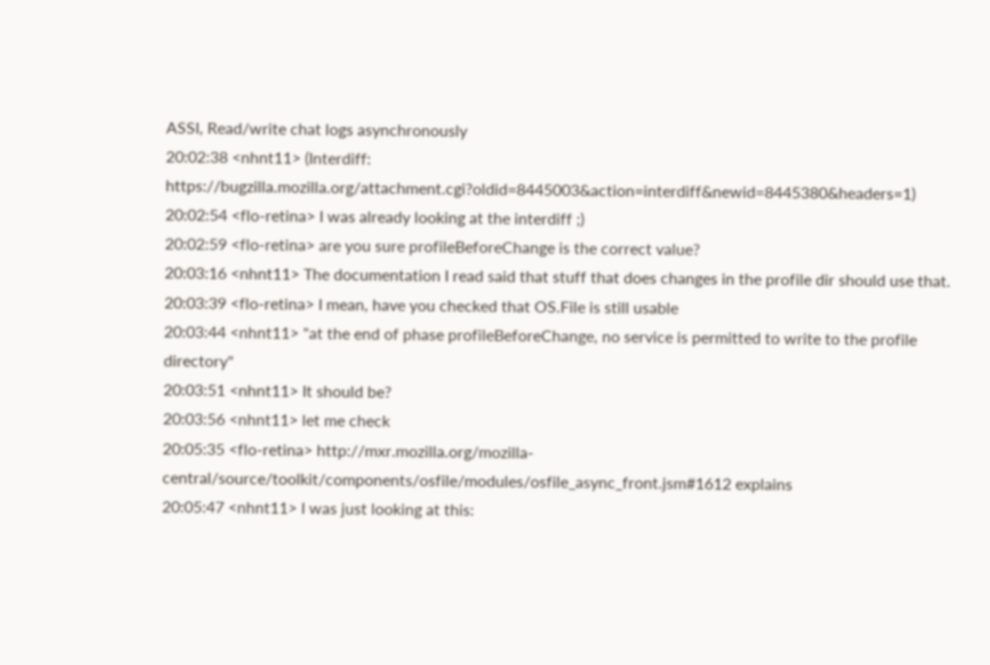ASSI, Read/write chat logs asynchronously
20:02:38 <nhnt11> (Interdiff: https://bugzilla.mozilla.org/attachment.cgi?oldid=8445003&action=interdiff&newid=8445380&headers=1)
20:02:54 <flo-retina> I was already looking at the interdiff ;)
20:02:59 <flo-retina> are you sure profileBeforeChange is the correct value?
20:03:16 <nhnt11> The documentation I read said that stuff that does changes in the profile dir should use that.
20:03:39 <flo-retina> I mean, have you checked that OS.File is still usable
20:03:44 <nhnt11> "at the end of phase profileBeforeChange, no service is permitted to write to the profile directory"
20:03:51 <nhnt11> It should be?
20:03:56 <nhnt11> let me check
20:05:35 <flo-retina> http://mxr.mozilla.org/mozilla-central/source/toolkit/components/osfile/modules/osfile_async_front.jsm#1612 explains
20:05:47 <nhnt11> I was just looking at this: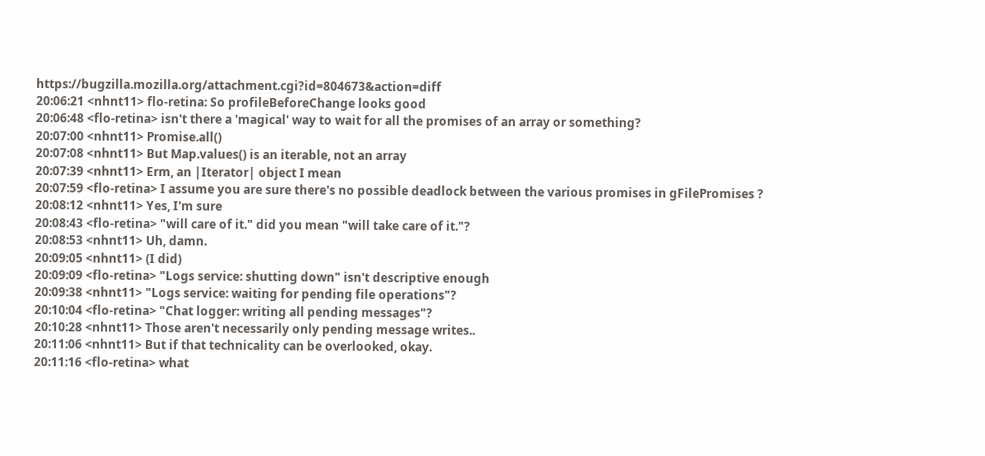https://bugzilla.mozilla.org/attachment.cgi?id=804673&action=diff
20:06:21 <nhnt11> flo-retina: So profileBeforeChange looks good
20:06:48 <flo-retina> isn't there a 'magical' way to wait for all the promises of an array or something?
20:07:00 <nhnt11> Promise.all()
20:07:08 <nhnt11> But Map.values() is an iterable, not an array
20:07:39 <nhnt11> Erm, an |Iterator| object I mean
20:07:59 <flo-retina> I assume you are sure there's no possible deadlock between the various promises in gFilePromises ?
20:08:12 <nhnt11> Yes, I'm sure
20:08:43 <flo-retina> "will care of it." did you mean "will take care of it."?
20:08:53 <nhnt11> Uh, damn.
20:09:05 <nhnt11> (I did)
20:09:09 <flo-retina> "Logs service: shutting down" isn't descriptive enough
20:09:38 <nhnt11> "Logs service: waiting for pending file operations"?
20:10:04 <flo-retina> "Chat logger: writing all pending messages"?
20:10:28 <nhnt11> Those aren't necessarily only pending message writes..
20:11:06 <nhnt11> But if that technicality can be overlooked, okay.
20:11:16 <flo-retina> what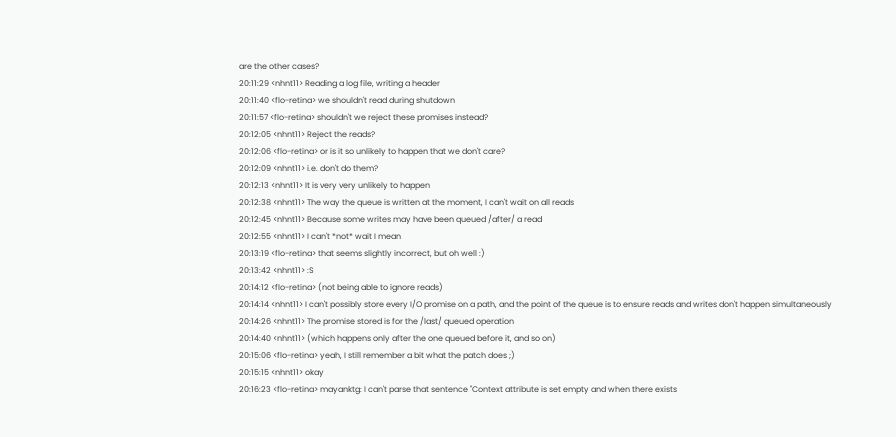are the other cases?
20:11:29 <nhnt11> Reading a log file, writing a header
20:11:40 <flo-retina> we shouldn't read during shutdown
20:11:57 <flo-retina> shouldn't we reject these promises instead?
20:12:05 <nhnt11> Reject the reads?
20:12:06 <flo-retina> or is it so unlikely to happen that we don't care?
20:12:09 <nhnt11> i.e. don't do them?
20:12:13 <nhnt11> It is very very unlikely to happen
20:12:38 <nhnt11> The way the queue is written at the moment, I can't wait on all reads
20:12:45 <nhnt11> Because some writes may have been queued /after/ a read
20:12:55 <nhnt11> I can't *not* wait I mean
20:13:19 <flo-retina> that seems slightly incorrect, but oh well :)
20:13:42 <nhnt11> :S
20:14:12 <flo-retina> (not being able to ignore reads)
20:14:14 <nhnt11> I can't possibly store every I/O promise on a path, and the point of the queue is to ensure reads and writes don't happen simultaneously
20:14:26 <nhnt11> The promise stored is for the /last/ queued operation
20:14:40 <nhnt11> (which happens only after the one queued before it, and so on)
20:15:06 <flo-retina> yeah, I still remember a bit what the patch does ;)
20:15:15 <nhnt11> okay
20:16:23 <flo-retina> mayanktg: I can't parse that sentence "Context attribute is set empty and when there exists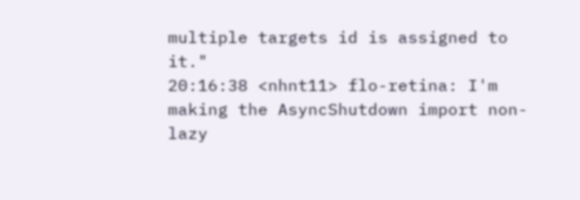multiple targets id is assigned to it."
20:16:38 <nhnt11> flo-retina: I'm making the AsyncShutdown import non-lazy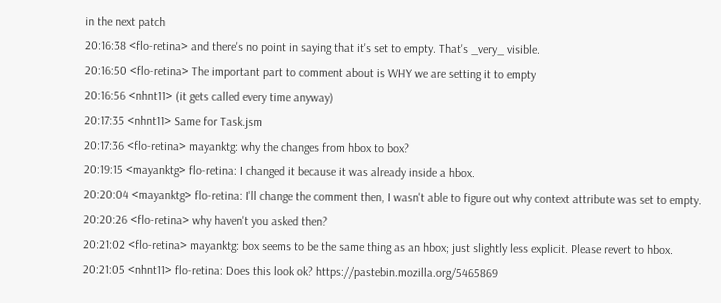in the next patch
20:16:38 <flo-retina> and there's no point in saying that it's set to empty. That's _very_ visible.
20:16:50 <flo-retina> The important part to comment about is WHY we are setting it to empty
20:16:56 <nhnt11> (it gets called every time anyway)
20:17:35 <nhnt11> Same for Task.jsm
20:17:36 <flo-retina> mayanktg: why the changes from hbox to box?
20:19:15 <mayanktg> flo-retina: I changed it because it was already inside a hbox.
20:20:04 <mayanktg> flo-retina: I'll change the comment then, I wasn't able to figure out why context attribute was set to empty.
20:20:26 <flo-retina> why haven't you asked then?
20:21:02 <flo-retina> mayanktg: box seems to be the same thing as an hbox; just slightly less explicit. Please revert to hbox.
20:21:05 <nhnt11> flo-retina: Does this look ok? https://pastebin.mozilla.org/5465869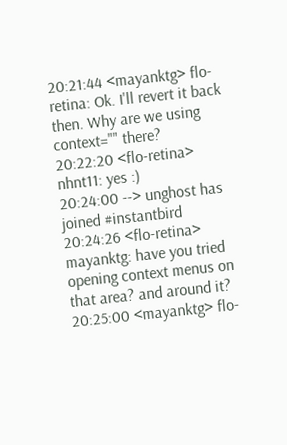20:21:44 <mayanktg> flo-retina: Ok. I'll revert it back then. Why are we using context="" there?
20:22:20 <flo-retina> nhnt11: yes :)
20:24:00 --> unghost has joined #instantbird
20:24:26 <flo-retina> mayanktg: have you tried opening context menus on that area? and around it?
20:25:00 <mayanktg> flo-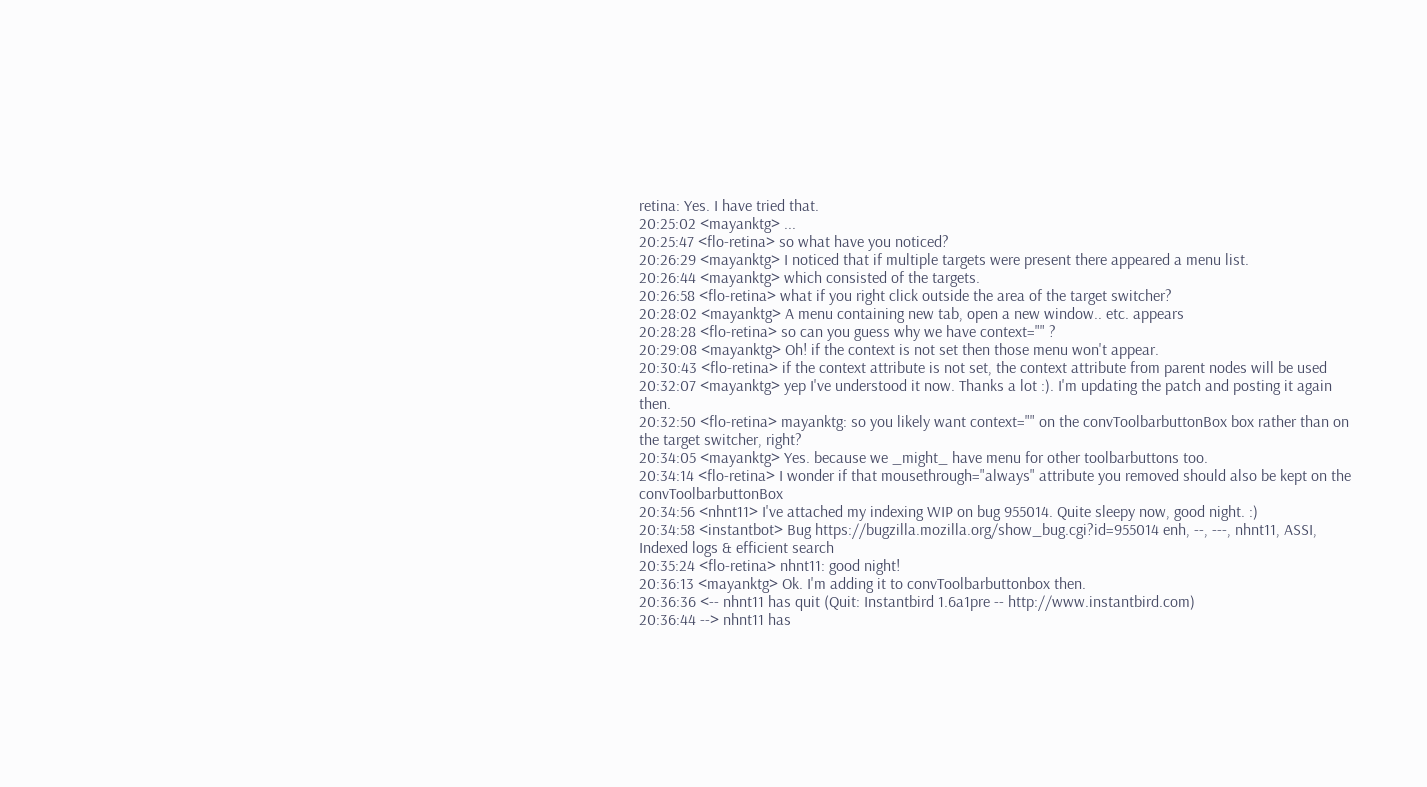retina: Yes. I have tried that.
20:25:02 <mayanktg> ...
20:25:47 <flo-retina> so what have you noticed?
20:26:29 <mayanktg> I noticed that if multiple targets were present there appeared a menu list.
20:26:44 <mayanktg> which consisted of the targets.
20:26:58 <flo-retina> what if you right click outside the area of the target switcher?
20:28:02 <mayanktg> A menu containing new tab, open a new window.. etc. appears
20:28:28 <flo-retina> so can you guess why we have context="" ?
20:29:08 <mayanktg> Oh! if the context is not set then those menu won't appear.
20:30:43 <flo-retina> if the context attribute is not set, the context attribute from parent nodes will be used
20:32:07 <mayanktg> yep I've understood it now. Thanks a lot :). I'm updating the patch and posting it again then.
20:32:50 <flo-retina> mayanktg: so you likely want context="" on the convToolbarbuttonBox box rather than on the target switcher, right?
20:34:05 <mayanktg> Yes. because we _might_ have menu for other toolbarbuttons too.
20:34:14 <flo-retina> I wonder if that mousethrough="always" attribute you removed should also be kept on the convToolbarbuttonBox
20:34:56 <nhnt11> I've attached my indexing WIP on bug 955014. Quite sleepy now, good night. :)
20:34:58 <instantbot> Bug https://bugzilla.mozilla.org/show_bug.cgi?id=955014 enh, --, ---, nhnt11, ASSI, Indexed logs & efficient search
20:35:24 <flo-retina> nhnt11: good night!
20:36:13 <mayanktg> Ok. I'm adding it to convToolbarbuttonbox then.
20:36:36 <-- nhnt11 has quit (Quit: Instantbird 1.6a1pre -- http://www.instantbird.com)
20:36:44 --> nhnt11 has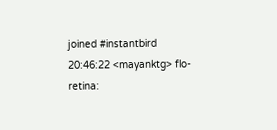joined #instantbird
20:46:22 <mayanktg> flo-retina: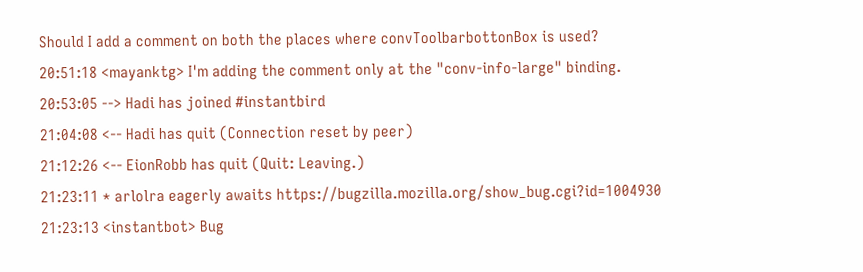Should I add a comment on both the places where convToolbarbottonBox is used?
20:51:18 <mayanktg> I'm adding the comment only at the "conv-info-large" binding.
20:53:05 --> Hadi has joined #instantbird
21:04:08 <-- Hadi has quit (Connection reset by peer)
21:12:26 <-- EionRobb has quit (Quit: Leaving.)
21:23:11 * arlolra eagerly awaits https://bugzilla.mozilla.org/show_bug.cgi?id=1004930
21:23:13 <instantbot> Bug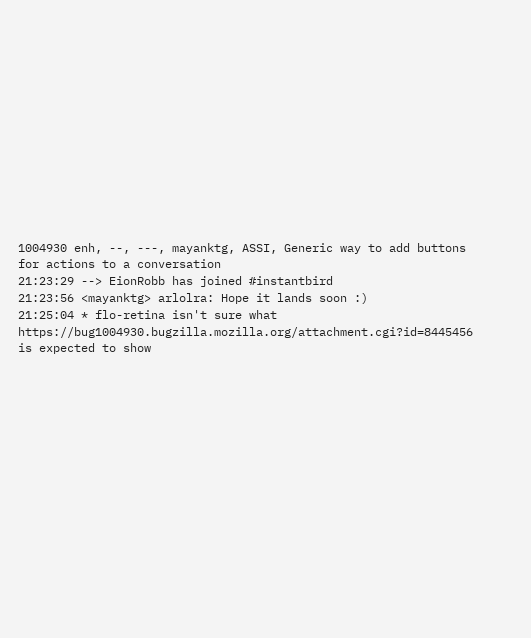1004930 enh, --, ---, mayanktg, ASSI, Generic way to add buttons for actions to a conversation
21:23:29 --> EionRobb has joined #instantbird
21:23:56 <mayanktg> arlolra: Hope it lands soon :)
21:25:04 * flo-retina isn't sure what https://bug1004930.bugzilla.mozilla.org/attachment.cgi?id=8445456 is expected to show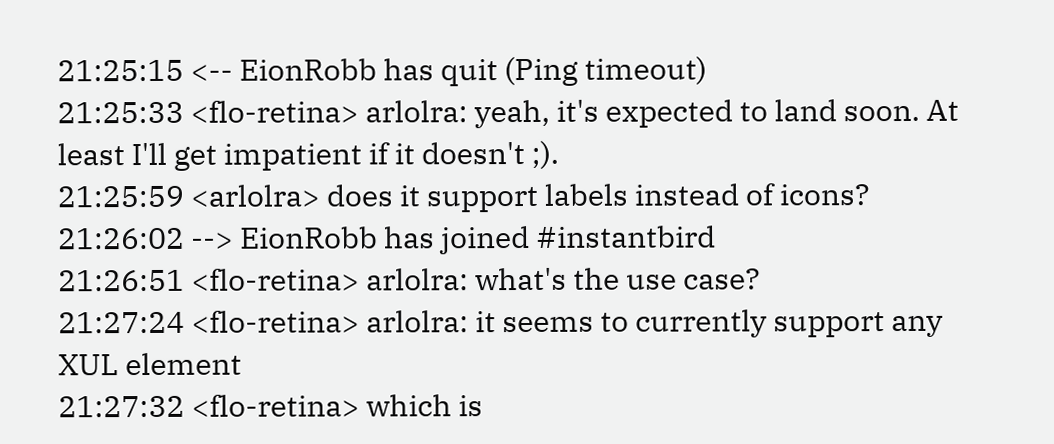21:25:15 <-- EionRobb has quit (Ping timeout)
21:25:33 <flo-retina> arlolra: yeah, it's expected to land soon. At least I'll get impatient if it doesn't ;).
21:25:59 <arlolra> does it support labels instead of icons?
21:26:02 --> EionRobb has joined #instantbird
21:26:51 <flo-retina> arlolra: what's the use case?
21:27:24 <flo-retina> arlolra: it seems to currently support any XUL element
21:27:32 <flo-retina> which is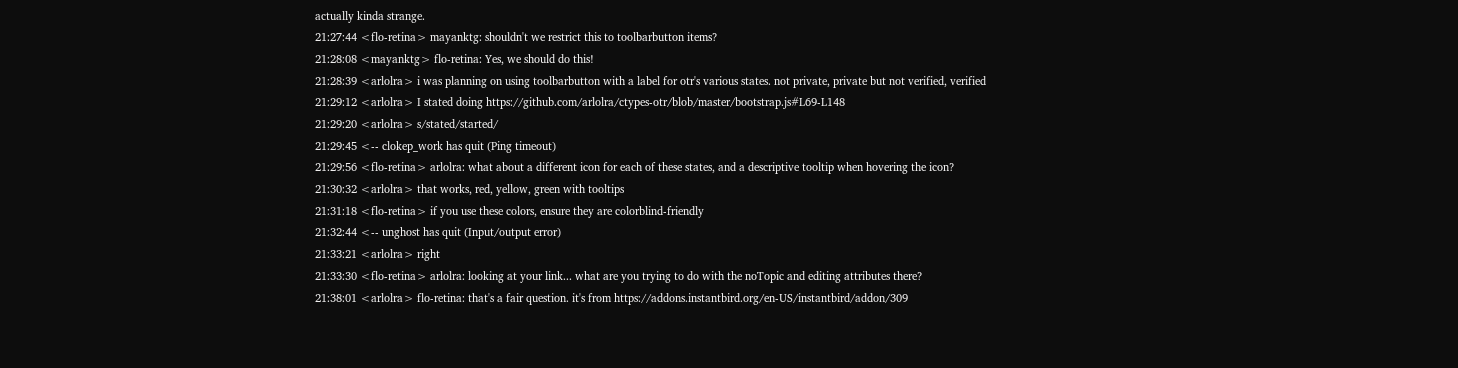actually kinda strange.
21:27:44 <flo-retina> mayanktg: shouldn't we restrict this to toolbarbutton items?
21:28:08 <mayanktg> flo-retina: Yes, we should do this!
21:28:39 <arlolra> i was planning on using toolbarbutton with a label for otr's various states. not private, private but not verified, verified
21:29:12 <arlolra> I stated doing https://github.com/arlolra/ctypes-otr/blob/master/bootstrap.js#L69-L148
21:29:20 <arlolra> s/stated/started/
21:29:45 <-- clokep_work has quit (Ping timeout)
21:29:56 <flo-retina> arlolra: what about a different icon for each of these states, and a descriptive tooltip when hovering the icon?
21:30:32 <arlolra> that works, red, yellow, green with tooltips
21:31:18 <flo-retina> if you use these colors, ensure they are colorblind-friendly
21:32:44 <-- unghost has quit (Input/output error)
21:33:21 <arlolra> right
21:33:30 <flo-retina> arlolra: looking at your link... what are you trying to do with the noTopic and editing attributes there?
21:38:01 <arlolra> flo-retina: that's a fair question. it's from https://addons.instantbird.org/en-US/instantbird/addon/309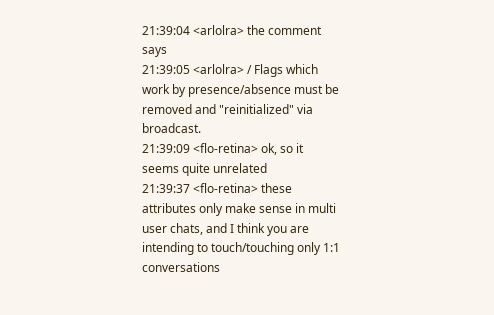21:39:04 <arlolra> the comment says
21:39:05 <arlolra> / Flags which work by presence/absence must be removed and "reinitialized" via broadcast.
21:39:09 <flo-retina> ok, so it seems quite unrelated
21:39:37 <flo-retina> these attributes only make sense in multi user chats, and I think you are intending to touch/touching only 1:1 conversations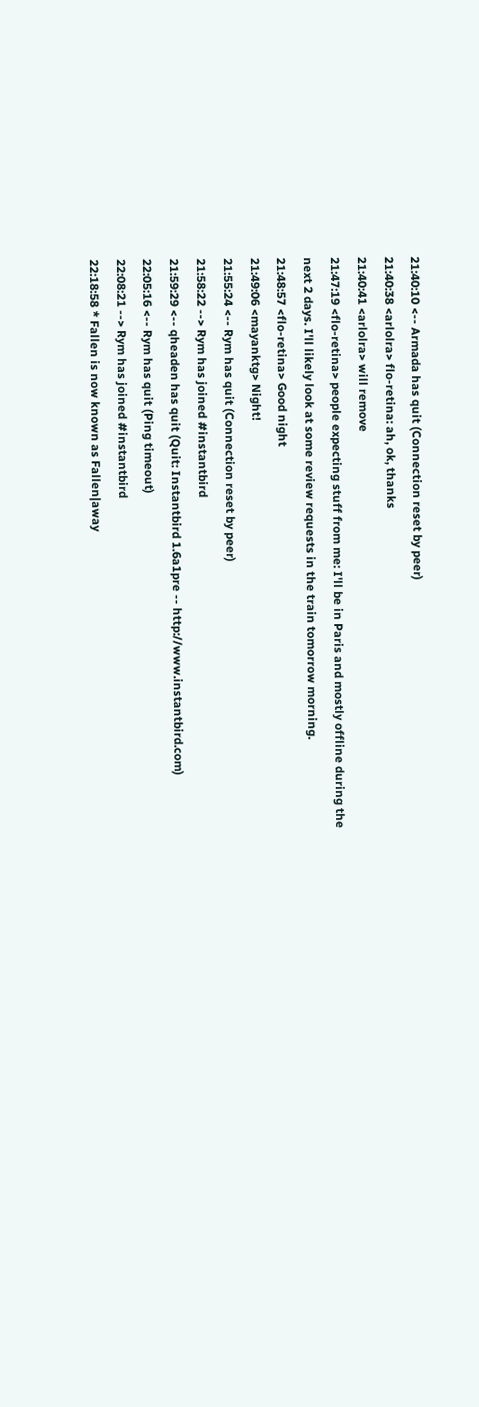21:40:10 <-- Armada has quit (Connection reset by peer)
21:40:38 <arlolra> flo-retina: ah, ok, thanks
21:40:41 <arlolra> will remove
21:47:19 <flo-retina> people expecting stuff from me: I'll be in Paris and mostly offline during the next 2 days. I'll likely look at some review requests in the train tomorrow morning.
21:48:57 <flo-retina> Good night
21:49:06 <mayanktg> Night!
21:55:24 <-- Rym has quit (Connection reset by peer)
21:58:22 --> Rym has joined #instantbird
21:59:29 <-- qheaden has quit (Quit: Instantbird 1.6a1pre -- http://www.instantbird.com)
22:05:16 <-- Rym has quit (Ping timeout)
22:08:21 --> Rym has joined #instantbird
22:18:58 * Fallen is now known as Fallen|away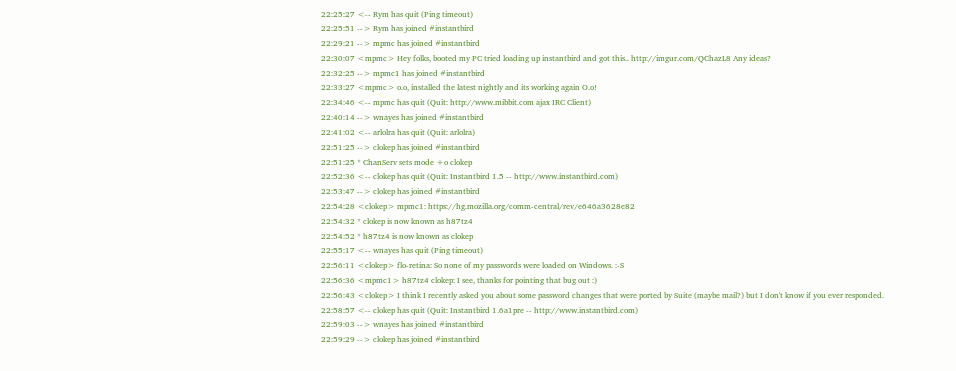22:25:27 <-- Rym has quit (Ping timeout)
22:25:51 --> Rym has joined #instantbird
22:29:21 --> mpmc has joined #instantbird
22:30:07 <mpmc> Hey folks, booted my PC tried loading up instantbird and got this.. http://imgur.com/QChazL8 Any ideas?
22:32:25 --> mpmc1 has joined #instantbird
22:33:27 <mpmc> o.o, installed the latest nightly and its working again O.o!
22:34:46 <-- mpmc has quit (Quit: http://www.mibbit.com ajax IRC Client)
22:40:14 --> wnayes has joined #instantbird
22:41:02 <-- arlolra has quit (Quit: arlolra)
22:51:25 --> clokep has joined #instantbird
22:51:25 * ChanServ sets mode +o clokep
22:52:36 <-- clokep has quit (Quit: Instantbird 1.5 -- http://www.instantbird.com)
22:53:47 --> clokep has joined #instantbird
22:54:28 <clokep> mpmc1: https://hg.mozilla.org/comm-central/rev/e646a3628e82
22:54:32 * clokep is now known as h87tz4
22:54:52 * h87tz4 is now known as clokep
22:55:17 <-- wnayes has quit (Ping timeout)
22:56:11 <clokep> flo-retina: So none of my passwords were loaded on Windows. :-S
22:56:36 <mpmc1> h87tz4 clokep: I see, thanks for pointing that bug out :)
22:56:43 <clokep> I think I recently asked you about some password changes that were ported by Suite (maybe mail?) but I don't know if you ever responded.
22:58:57 <-- clokep has quit (Quit: Instantbird 1.6a1pre -- http://www.instantbird.com)
22:59:03 --> wnayes has joined #instantbird
22:59:29 --> clokep has joined #instantbird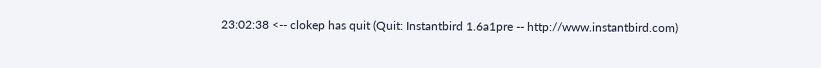23:02:38 <-- clokep has quit (Quit: Instantbird 1.6a1pre -- http://www.instantbird.com)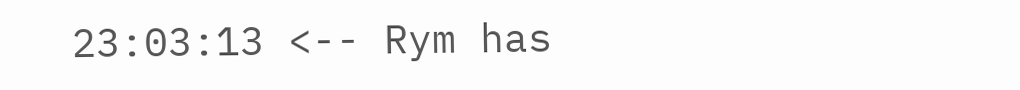23:03:13 <-- Rym has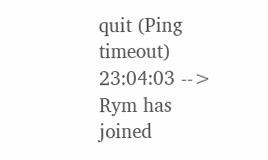quit (Ping timeout)
23:04:03 --> Rym has joined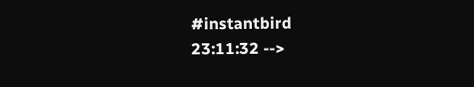#instantbird
23:11:32 -->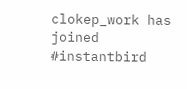clokep_work has joined #instantbird